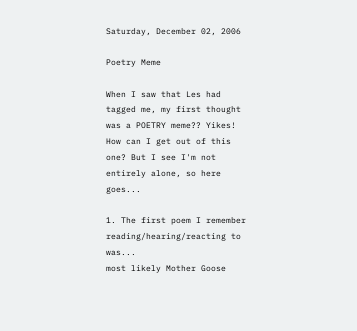Saturday, December 02, 2006

Poetry Meme

When I saw that Les had tagged me, my first thought was a POETRY meme?? Yikes! How can I get out of this one? But I see I'm not entirely alone, so here goes...

1. The first poem I remember reading/hearing/reacting to was...
most likely Mother Goose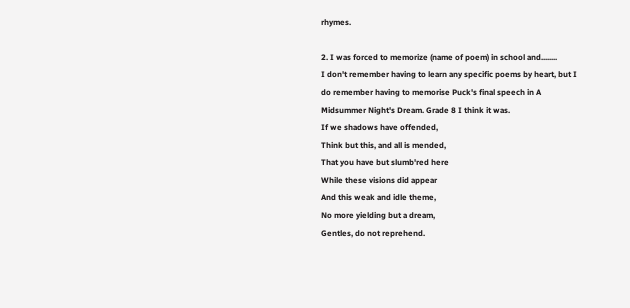rhymes.

2. I was forced to memorize (name of poem) in school and........
I don't remember having to learn any specific poems by heart, but I do remember having to memorise Puck's final speech in A Midsummer Night's Dream. Grade 8 I think it was.
If we shadows have offended,
Think but this, and all is mended,
That you have but slumb'red here
While these visions did appear
And this weak and idle theme,
No more yielding but a dream,
Gentles, do not reprehend.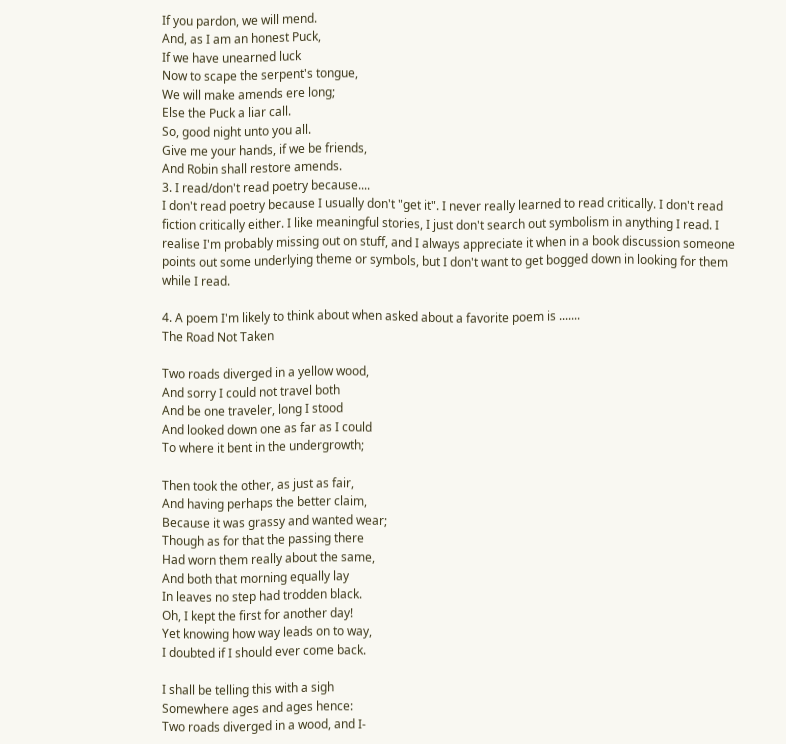If you pardon, we will mend.
And, as I am an honest Puck,
If we have unearned luck
Now to scape the serpent's tongue,
We will make amends ere long;
Else the Puck a liar call.
So, good night unto you all.
Give me your hands, if we be friends,
And Robin shall restore amends.
3. I read/don't read poetry because....
I don't read poetry because I usually don't "get it". I never really learned to read critically. I don't read fiction critically either. I like meaningful stories, I just don't search out symbolism in anything I read. I realise I'm probably missing out on stuff, and I always appreciate it when in a book discussion someone points out some underlying theme or symbols, but I don't want to get bogged down in looking for them while I read.

4. A poem I'm likely to think about when asked about a favorite poem is .......
The Road Not Taken

Two roads diverged in a yellow wood,
And sorry I could not travel both
And be one traveler, long I stood
And looked down one as far as I could
To where it bent in the undergrowth;

Then took the other, as just as fair,
And having perhaps the better claim,
Because it was grassy and wanted wear;
Though as for that the passing there
Had worn them really about the same,
And both that morning equally lay
In leaves no step had trodden black.
Oh, I kept the first for another day!
Yet knowing how way leads on to way,
I doubted if I should ever come back.

I shall be telling this with a sigh
Somewhere ages and ages hence:
Two roads diverged in a wood, and I-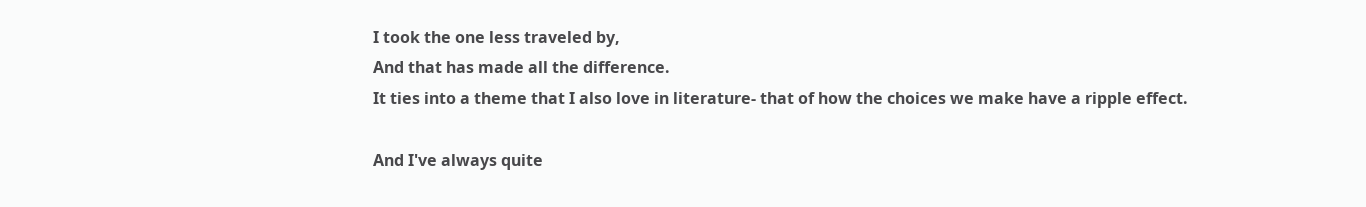I took the one less traveled by,
And that has made all the difference.
It ties into a theme that I also love in literature- that of how the choices we make have a ripple effect.

And I've always quite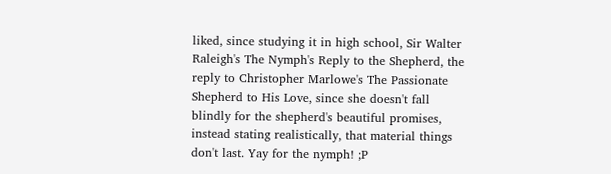liked, since studying it in high school, Sir Walter Raleigh's The Nymph's Reply to the Shepherd, the reply to Christopher Marlowe's The Passionate Shepherd to His Love, since she doesn't fall blindly for the shepherd's beautiful promises, instead stating realistically, that material things don't last. Yay for the nymph! ;P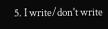5. I write/don't write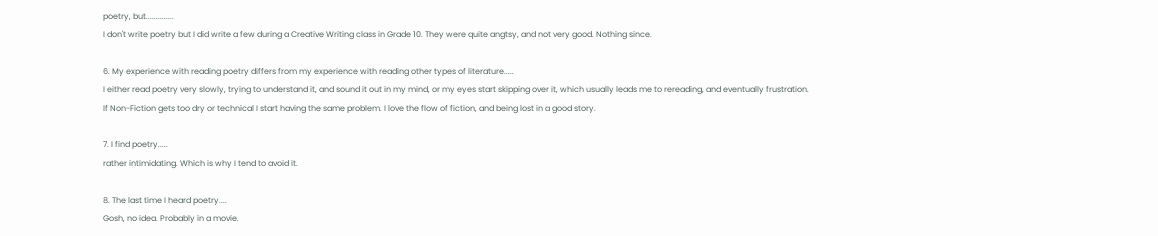poetry, but..............
I don't write poetry but I did write a few during a Creative Writing class in Grade 10. They were quite angtsy, and not very good. Nothing since.

6. My experience with reading poetry differs from my experience with reading other types of literature.....
I either read poetry very slowly, trying to understand it, and sound it out in my mind, or my eyes start skipping over it, which usually leads me to rereading, and eventually frustration.
If Non-Fiction gets too dry or technical I start having the same problem. I love the flow of fiction, and being lost in a good story.

7. I find poetry.....
rather intimidating. Which is why I tend to avoid it.

8. The last time I heard poetry....
Gosh, no idea. Probably in a movie.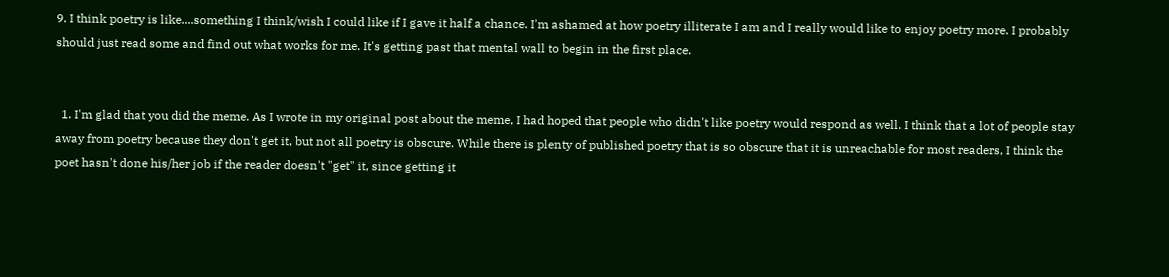9. I think poetry is like....something I think/wish I could like if I gave it half a chance. I'm ashamed at how poetry illiterate I am and I really would like to enjoy poetry more. I probably should just read some and find out what works for me. It's getting past that mental wall to begin in the first place.


  1. I'm glad that you did the meme. As I wrote in my original post about the meme, I had hoped that people who didn't like poetry would respond as well. I think that a lot of people stay away from poetry because they don't get it, but not all poetry is obscure. While there is plenty of published poetry that is so obscure that it is unreachable for most readers, I think the poet hasn't done his/her job if the reader doesn't "get" it, since getting it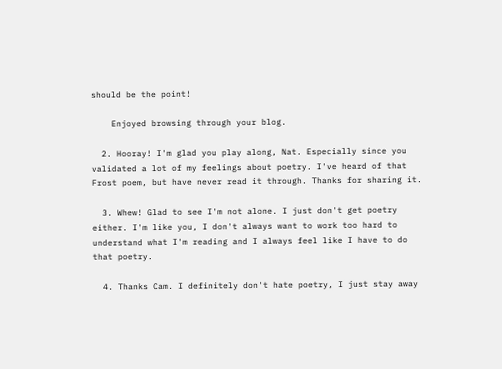should be the point!

    Enjoyed browsing through your blog.

  2. Hooray! I'm glad you play along, Nat. Especially since you validated a lot of my feelings about poetry. I've heard of that Frost poem, but have never read it through. Thanks for sharing it.

  3. Whew! Glad to see I'm not alone. I just don't get poetry either. I'm like you, I don't always want to work too hard to understand what I'm reading and I always feel like I have to do that poetry.

  4. Thanks Cam. I definitely don't hate poetry, I just stay away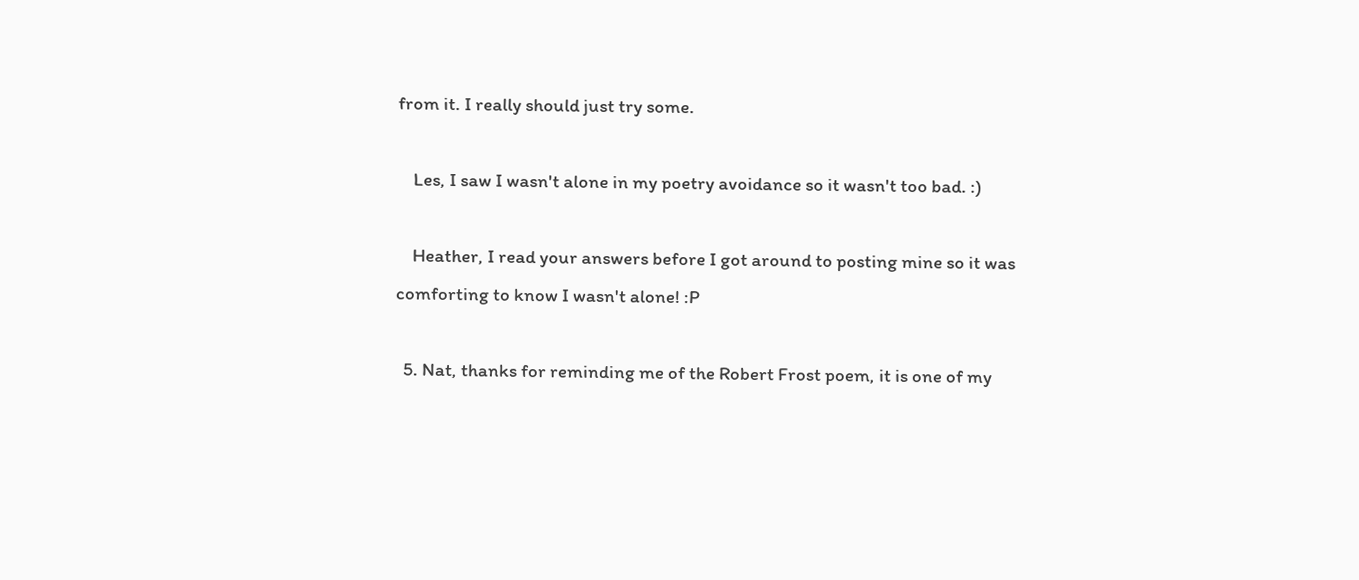from it. I really should just try some.

    Les, I saw I wasn't alone in my poetry avoidance so it wasn't too bad. :)

    Heather, I read your answers before I got around to posting mine so it was comforting to know I wasn't alone! :P

  5. Nat, thanks for reminding me of the Robert Frost poem, it is one of my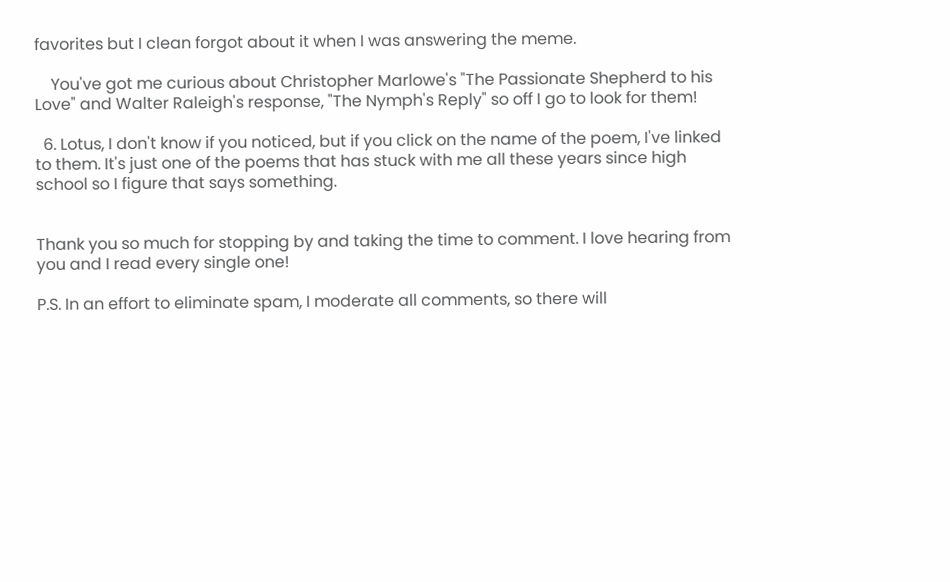favorites but I clean forgot about it when I was answering the meme.

    You've got me curious about Christopher Marlowe's "The Passionate Shepherd to his Love" and Walter Raleigh's response, "The Nymph's Reply" so off I go to look for them!

  6. Lotus, I don't know if you noticed, but if you click on the name of the poem, I've linked to them. It's just one of the poems that has stuck with me all these years since high school so I figure that says something.


Thank you so much for stopping by and taking the time to comment. I love hearing from you and I read every single one!

P.S. In an effort to eliminate spam, I moderate all comments, so there will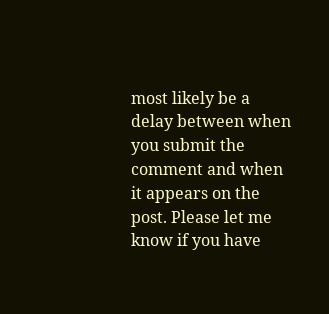most likely be a delay between when you submit the comment and when it appears on the post. Please let me know if you have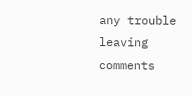any trouble leaving comments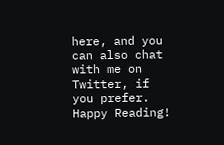here, and you can also chat with me on Twitter, if you prefer. Happy Reading!